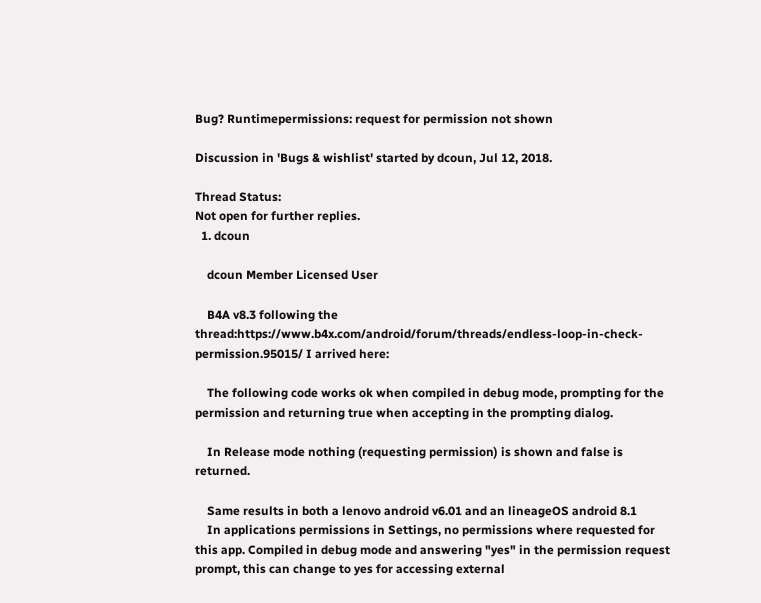Bug? Runtimepermissions: request for permission not shown

Discussion in 'Bugs & wishlist' started by dcoun, Jul 12, 2018.

Thread Status:
Not open for further replies.
  1. dcoun

    dcoun Member Licensed User

    B4A v8.3 following the thread:https://www.b4x.com/android/forum/threads/endless-loop-in-check-permission.95015/ I arrived here:

    The following code works ok when compiled in debug mode, prompting for the permission and returning true when accepting in the prompting dialog.

    In Release mode nothing (requesting permission) is shown and false is returned.

    Same results in both a lenovo android v6.01 and an lineageOS android 8.1
    In applications permissions in Settings, no permissions where requested for this app. Compiled in debug mode and answering "yes" in the permission request prompt, this can change to yes for accessing external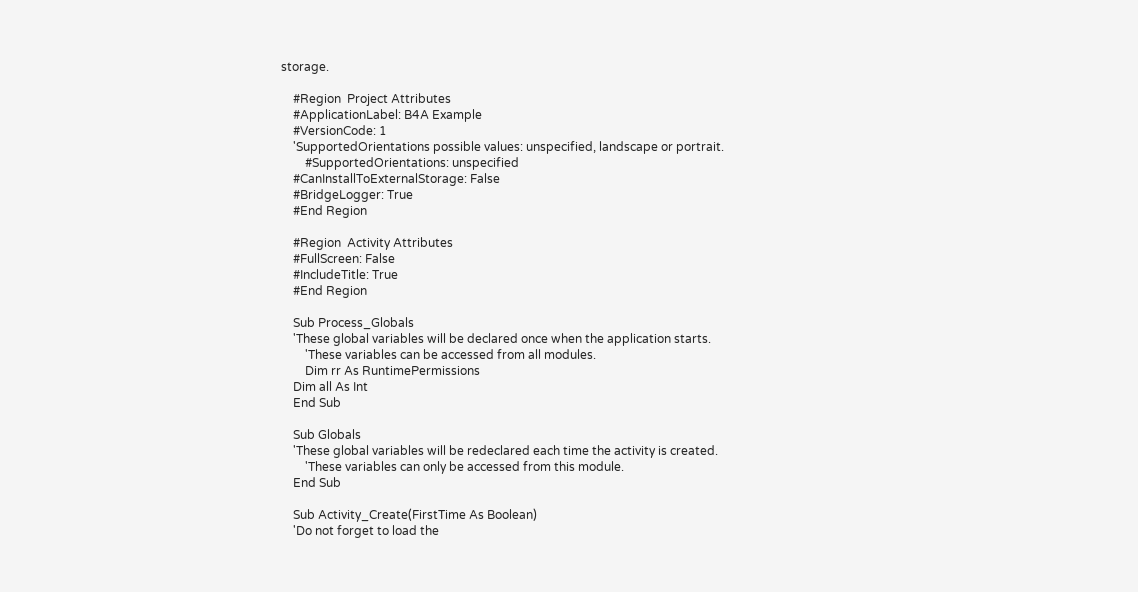storage.

    #Region  Project Attributes
    #ApplicationLabel: B4A Example
    #VersionCode: 1
    'SupportedOrientations possible values: unspecified, landscape or portrait.
        #SupportedOrientations: unspecified
    #CanInstallToExternalStorage: False
    #BridgeLogger: True
    #End Region

    #Region  Activity Attributes
    #FullScreen: False
    #IncludeTitle: True
    #End Region

    Sub Process_Globals
    'These global variables will be declared once when the application starts.
        'These variables can be accessed from all modules.
        Dim rr As RuntimePermissions
    Dim all As Int
    End Sub

    Sub Globals
    'These global variables will be redeclared each time the activity is created.
        'These variables can only be accessed from this module.
    End Sub

    Sub Activity_Create(FirstTime As Boolean)
    'Do not forget to load the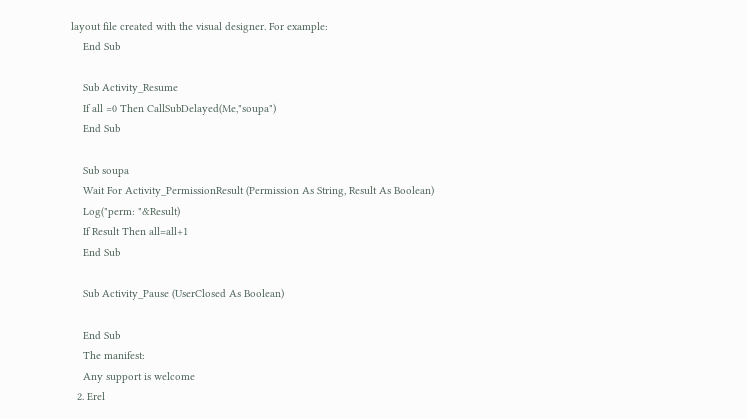layout file created with the visual designer. For example:
    End Sub

    Sub Activity_Resume
    If all =0 Then CallSubDelayed(Me,"soupa")
    End Sub

    Sub soupa
    Wait For Activity_PermissionResult (Permission As String, Result As Boolean)
    Log("perm: "&Result)
    If Result Then all=all+1
    End Sub

    Sub Activity_Pause (UserClosed As Boolean)

    End Sub
    The manifest:
    Any support is welcome
  2. Erel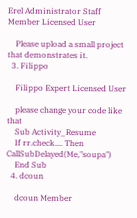Erel Administrator Staff Member Licensed User

    Please upload a small project that demonstrates it.
  3. Filippo

    Filippo Expert Licensed User

    please change your code like that
    Sub Activity_Resume
    If rr.check.... Then CallSubDelayed(Me,"soupa")
    End Sub
  4. dcoun

    dcoun Member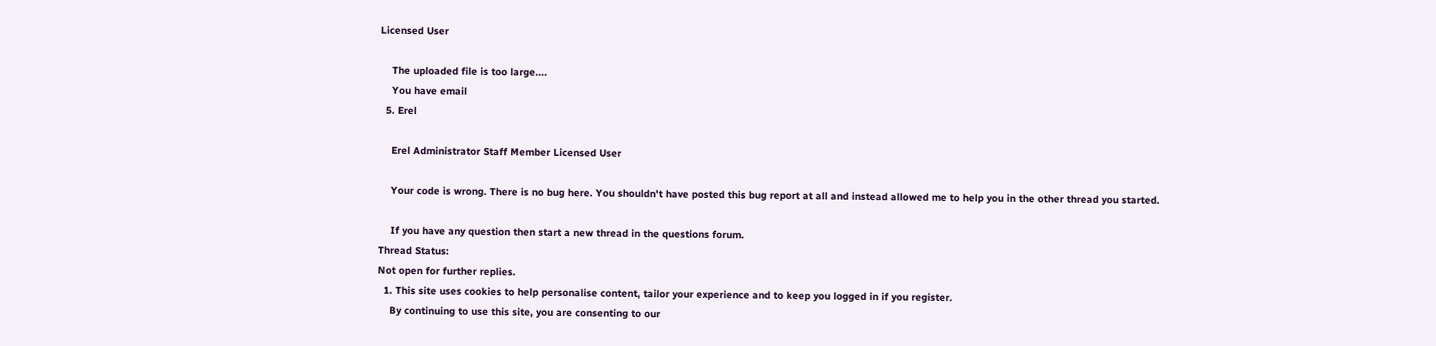Licensed User

    The uploaded file is too large....
    You have email
  5. Erel

    Erel Administrator Staff Member Licensed User

    Your code is wrong. There is no bug here. You shouldn't have posted this bug report at all and instead allowed me to help you in the other thread you started.

    If you have any question then start a new thread in the questions forum.
Thread Status:
Not open for further replies.
  1. This site uses cookies to help personalise content, tailor your experience and to keep you logged in if you register.
    By continuing to use this site, you are consenting to our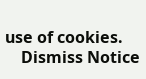use of cookies.
    Dismiss Notice